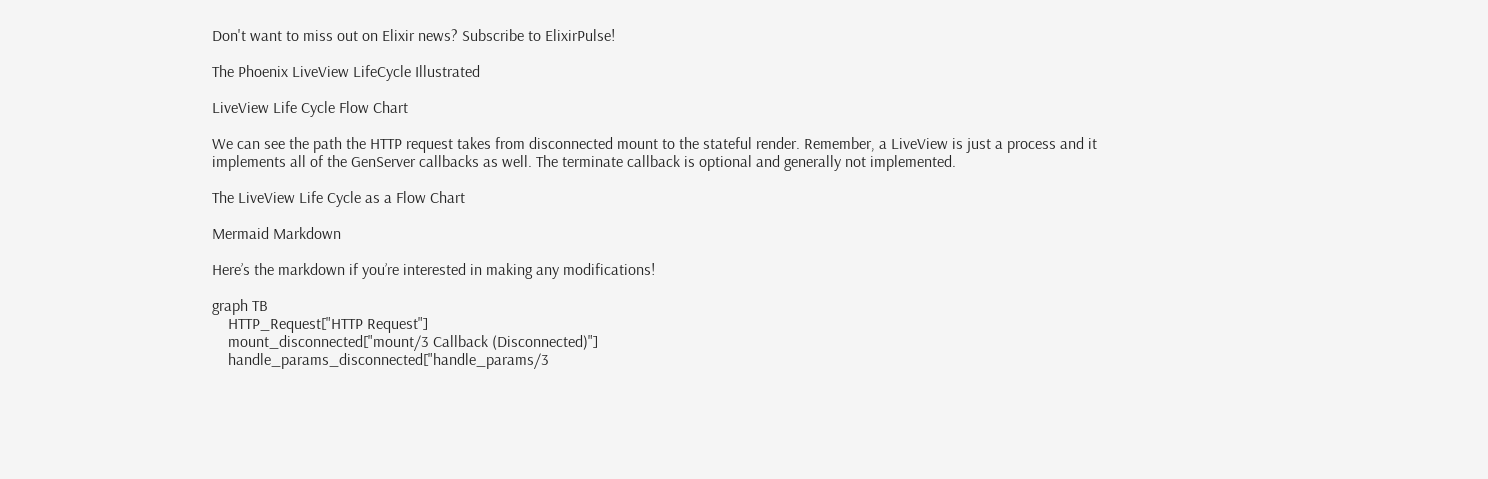Don't want to miss out on Elixir news? Subscribe to ElixirPulse!

The Phoenix LiveView LifeCycle Illustrated

LiveView Life Cycle Flow Chart

We can see the path the HTTP request takes from disconnected mount to the stateful render. Remember, a LiveView is just a process and it implements all of the GenServer callbacks as well. The terminate callback is optional and generally not implemented.

The LiveView Life Cycle as a Flow Chart

Mermaid Markdown

Here’s the markdown if you’re interested in making any modifications!

graph TB
    HTTP_Request["HTTP Request"]
    mount_disconnected["mount/3 Callback (Disconnected)"]
    handle_params_disconnected["handle_params/3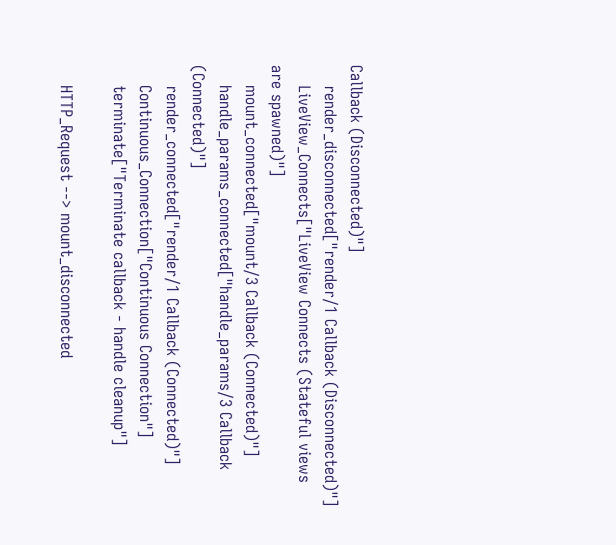Callback (Disconnected)"]
    render_disconnected["render/1 Callback (Disconnected)"]
    LiveView_Connects["LiveView Connects (Stateful views are spawned)"]
    mount_connected["mount/3 Callback (Connected)"]
    handle_params_connected["handle_params/3 Callback (Connected)"]
    render_connected["render/1 Callback (Connected)"]
    Continuous_Connection["Continuous Connection"]
    terminate["Terminate callback - handle cleanup"]

    HTTP_Request --> mount_disconnected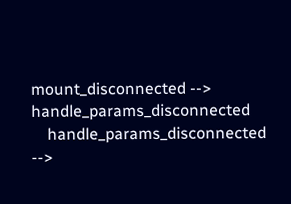mount_disconnected --> handle_params_disconnected
    handle_params_disconnected -->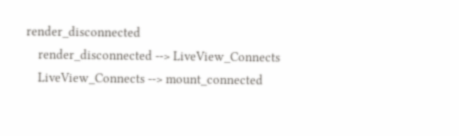render_disconnected
    render_disconnected --> LiveView_Connects
    LiveView_Connects --> mount_connected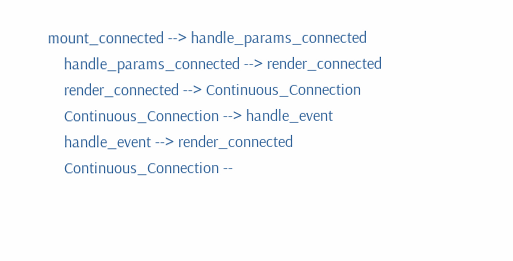mount_connected --> handle_params_connected
    handle_params_connected --> render_connected
    render_connected --> Continuous_Connection
    Continuous_Connection --> handle_event
    handle_event --> render_connected
    Continuous_Connection --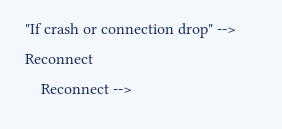"If crash or connection drop" --> Reconnect
    Reconnect -->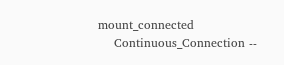mount_connected
    Continuous_Connection --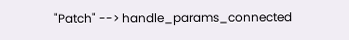"Patch" --> handle_params_connected